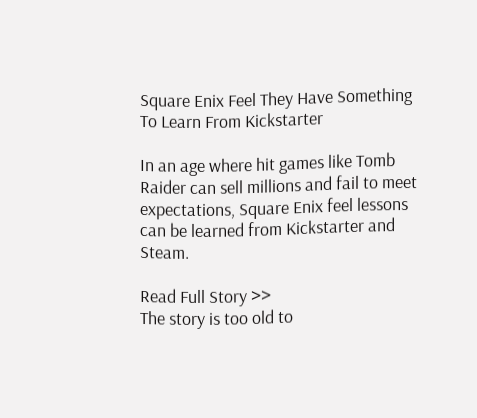Square Enix Feel They Have Something To Learn From Kickstarter

In an age where hit games like Tomb Raider can sell millions and fail to meet expectations, Square Enix feel lessons can be learned from Kickstarter and Steam.

Read Full Story >>
The story is too old to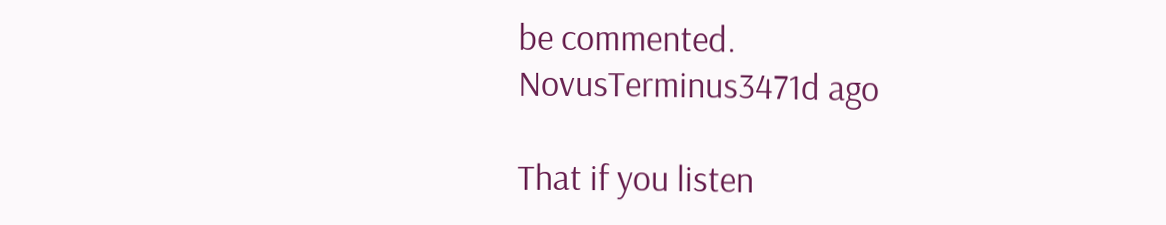be commented.
NovusTerminus3471d ago

That if you listen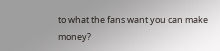to what the fans want you can make money?